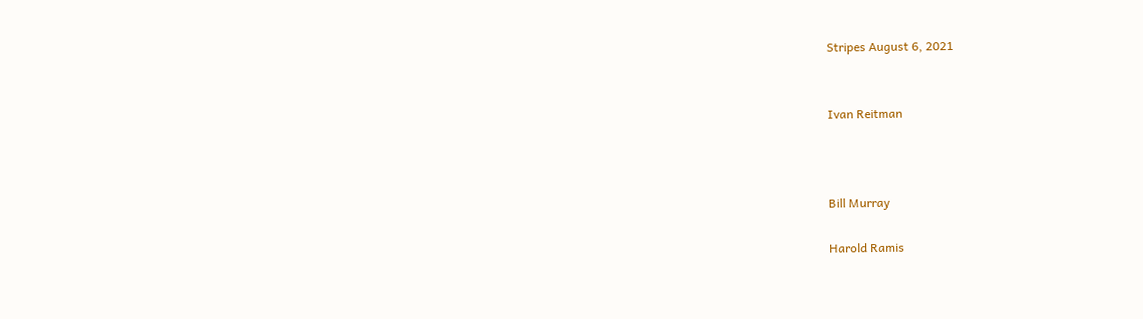Stripes August 6, 2021


Ivan Reitman



Bill Murray

Harold Ramis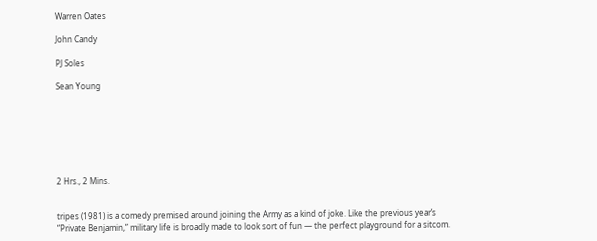Warren Oates

John Candy

PJ Soles

Sean Young







2 Hrs., 2 Mins.


tripes (1981) is a comedy premised around joining the Army as a kind of joke. Like the previous year’s “Private Benjamin,” military life is broadly made to look sort of fun — the perfect playground for a sitcom.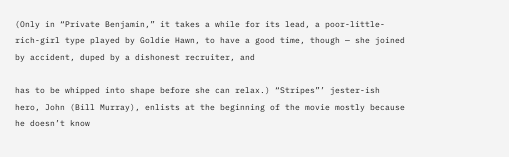(Only in “Private Benjamin,” it takes a while for its lead, a poor-little-rich-girl type played by Goldie Hawn, to have a good time, though — she joined by accident, duped by a dishonest recruiter, and

has to be whipped into shape before she can relax.) “Stripes”’ jester-ish hero, John (Bill Murray), enlists at the beginning of the movie mostly because he doesn’t know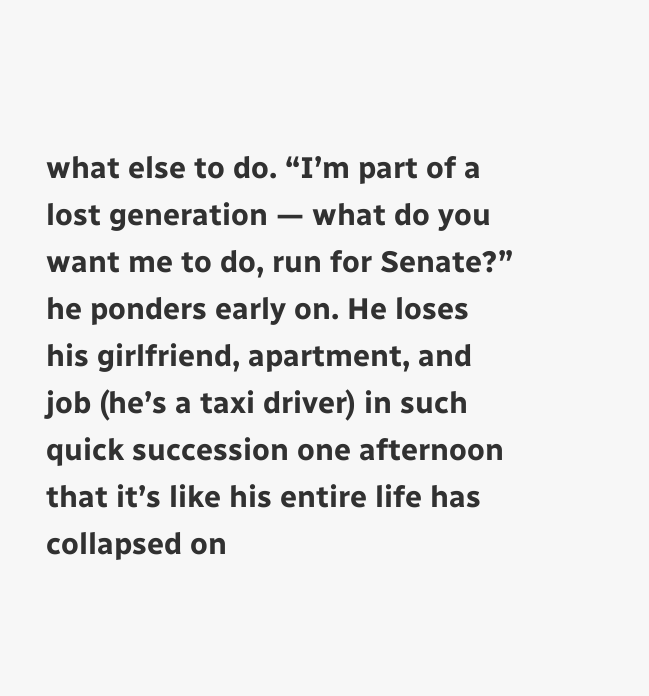what else to do. “I’m part of a lost generation — what do you want me to do, run for Senate?” he ponders early on. He loses his girlfriend, apartment, and job (he’s a taxi driver) in such quick succession one afternoon that it’s like his entire life has collapsed on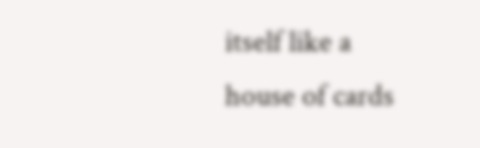itself like a house of cards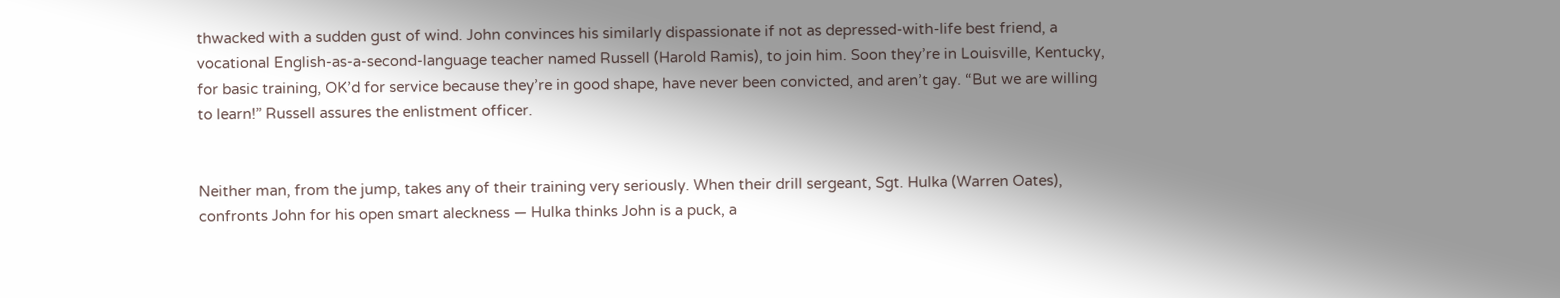thwacked with a sudden gust of wind. John convinces his similarly dispassionate if not as depressed-with-life best friend, a vocational English-as-a-second-language teacher named Russell (Harold Ramis), to join him. Soon they’re in Louisville, Kentucky, for basic training, OK’d for service because they’re in good shape, have never been convicted, and aren’t gay. “But we are willing to learn!” Russell assures the enlistment officer.


Neither man, from the jump, takes any of their training very seriously. When their drill sergeant, Sgt. Hulka (Warren Oates), confronts John for his open smart aleckness — Hulka thinks John is a puck, a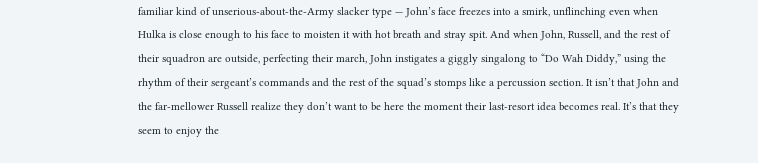familiar kind of unserious-about-the-Army slacker type — John’s face freezes into a smirk, unflinching even when Hulka is close enough to his face to moisten it with hot breath and stray spit. And when John, Russell, and the rest of their squadron are outside, perfecting their march, John instigates a giggly singalong to “Do Wah Diddy,” using the rhythm of their sergeant’s commands and the rest of the squad’s stomps like a percussion section. It isn’t that John and the far-mellower Russell realize they don’t want to be here the moment their last-resort idea becomes real. It’s that they seem to enjoy the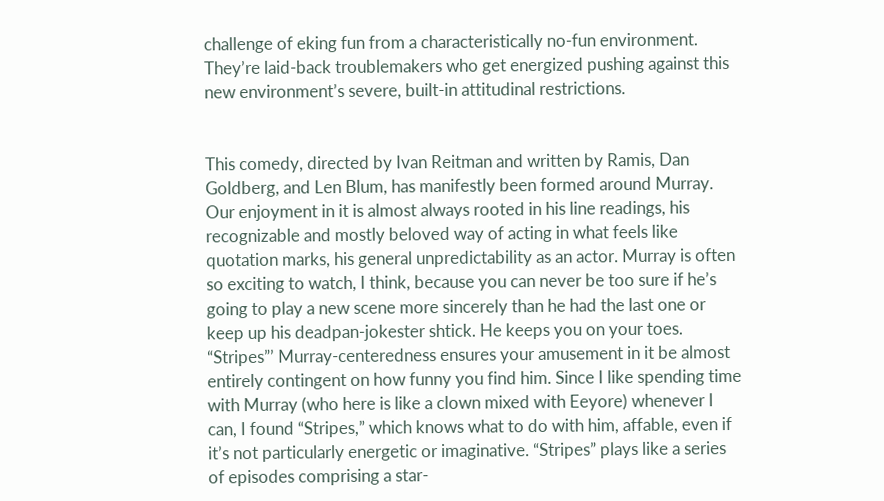challenge of eking fun from a characteristically no-fun environment. They’re laid-back troublemakers who get energized pushing against this new environment’s severe, built-in attitudinal restrictions.


This comedy, directed by Ivan Reitman and written by Ramis, Dan Goldberg, and Len Blum, has manifestly been formed around Murray. Our enjoyment in it is almost always rooted in his line readings, his recognizable and mostly beloved way of acting in what feels like quotation marks, his general unpredictability as an actor. Murray is often so exciting to watch, I think, because you can never be too sure if he’s going to play a new scene more sincerely than he had the last one or keep up his deadpan-jokester shtick. He keeps you on your toes. “Stripes”’ Murray-centeredness ensures your amusement in it be almost entirely contingent on how funny you find him. Since I like spending time with Murray (who here is like a clown mixed with Eeyore) whenever I can, I found “Stripes,” which knows what to do with him, affable, even if it’s not particularly energetic or imaginative. “Stripes” plays like a series of episodes comprising a star-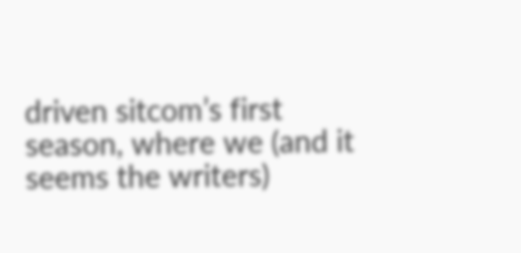driven sitcom’s first season, where we (and it seems the writers)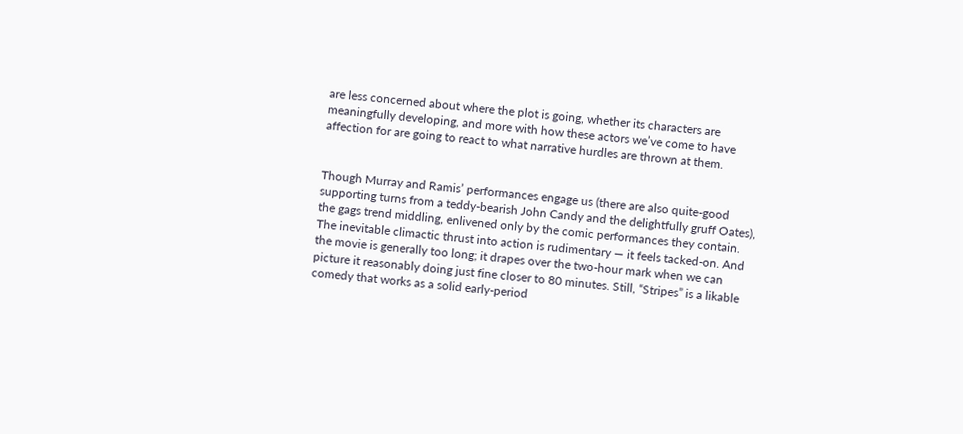are less concerned about where the plot is going, whether its characters are meaningfully developing, and more with how these actors we’ve come to have affection for are going to react to what narrative hurdles are thrown at them.


Though Murray and Ramis’ performances engage us (there are also quite-good supporting turns from a teddy-bearish John Candy and the delightfully gruff Oates), the gags trend middling, enlivened only by the comic performances they contain. The inevitable climactic thrust into action is rudimentary — it feels tacked-on. And the movie is generally too long; it drapes over the two-hour mark when we can picture it reasonably doing just fine closer to 80 minutes. Still, “Stripes” is a likable comedy that works as a solid early-period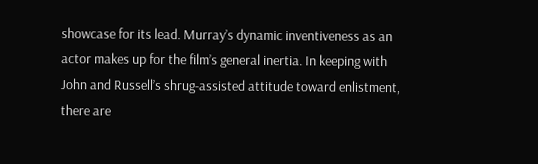showcase for its lead. Murray’s dynamic inventiveness as an actor makes up for the film’s general inertia. In keeping with John and Russell’s shrug-assisted attitude toward enlistment, there are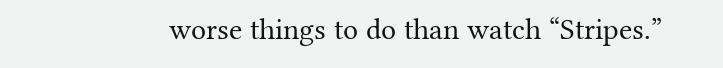worse things to do than watch “Stripes.”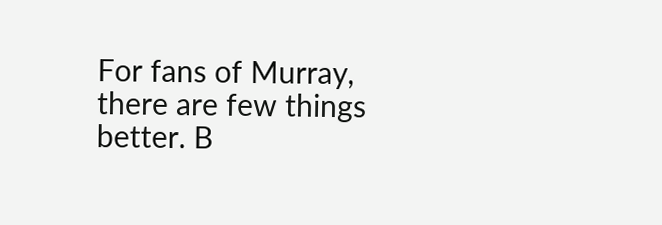For fans of Murray, there are few things better. B